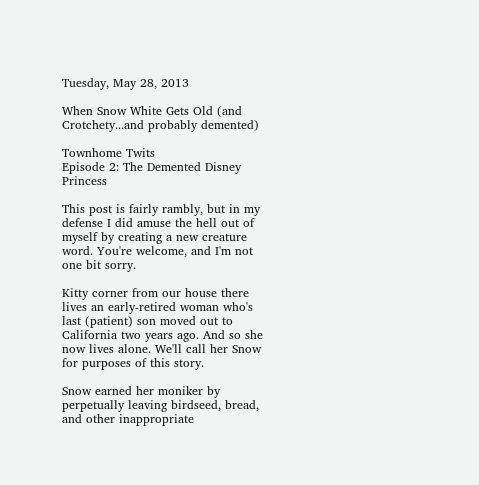Tuesday, May 28, 2013

When Snow White Gets Old (and Crotchety...and probably demented)

Townhome Twits
Episode 2: The Demented Disney Princess

This post is fairly rambly, but in my defense I did amuse the hell out of myself by creating a new creature word. You're welcome, and I'm not one bit sorry.

Kitty corner from our house there lives an early-retired woman who's last (patient) son moved out to California two years ago. And so she now lives alone. We'll call her Snow for purposes of this story.

Snow earned her moniker by perpetually leaving birdseed, bread, and other inappropriate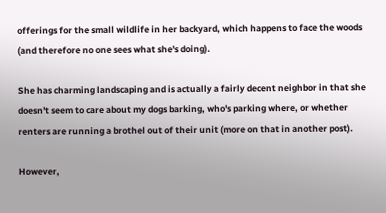offerings for the small wildlife in her backyard, which happens to face the woods (and therefore no one sees what she's doing).

She has charming landscaping and is actually a fairly decent neighbor in that she doesn't seem to care about my dogs barking, who's parking where, or whether renters are running a brothel out of their unit (more on that in another post).

However,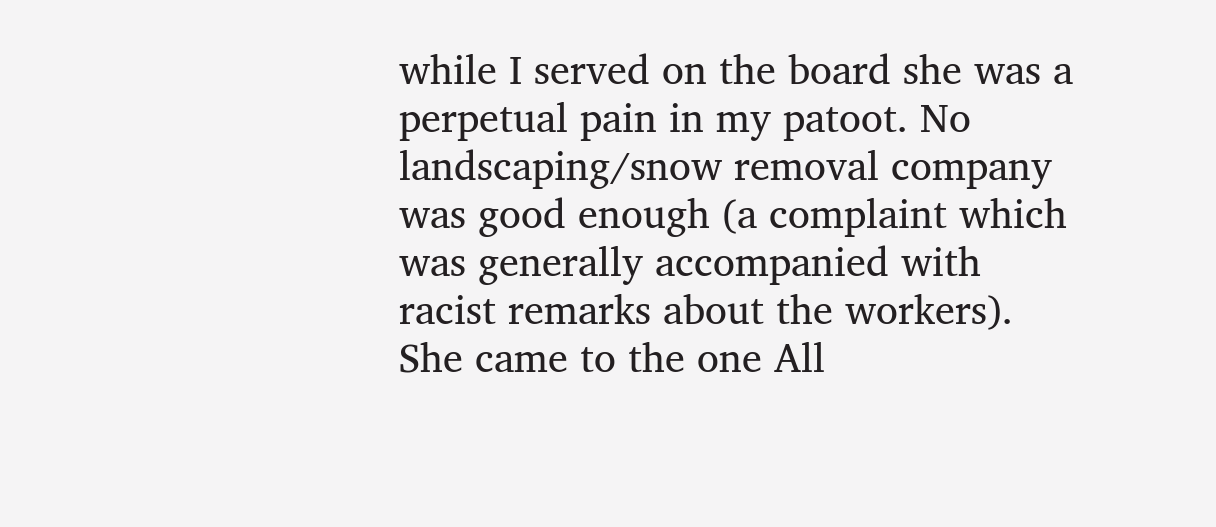while I served on the board she was a perpetual pain in my patoot. No landscaping/snow removal company was good enough (a complaint which was generally accompanied with racist remarks about the workers). She came to the one All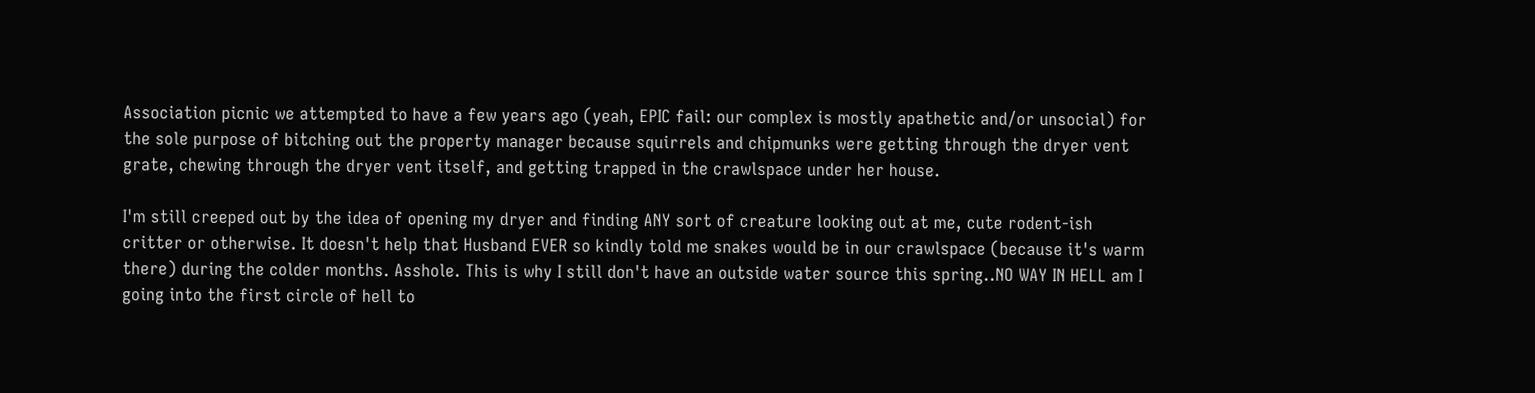Association picnic we attempted to have a few years ago (yeah, EPIC fail: our complex is mostly apathetic and/or unsocial) for the sole purpose of bitching out the property manager because squirrels and chipmunks were getting through the dryer vent grate, chewing through the dryer vent itself, and getting trapped in the crawlspace under her house.

I'm still creeped out by the idea of opening my dryer and finding ANY sort of creature looking out at me, cute rodent-ish critter or otherwise. It doesn't help that Husband EVER so kindly told me snakes would be in our crawlspace (because it's warm there) during the colder months. Asshole. This is why I still don't have an outside water source this spring..NO WAY IN HELL am I going into the first circle of hell to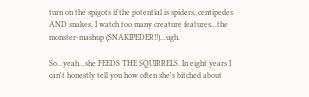turn on the spigots if the potential is spiders, centipedes AND snakes. I watch too many creature features...the monster-mashup (SNAKIPEDER!!)...ugh.

So...yeah...she FEEDS THE SQUIRRELS. In eight years I can't honestly tell you how often she's bitched about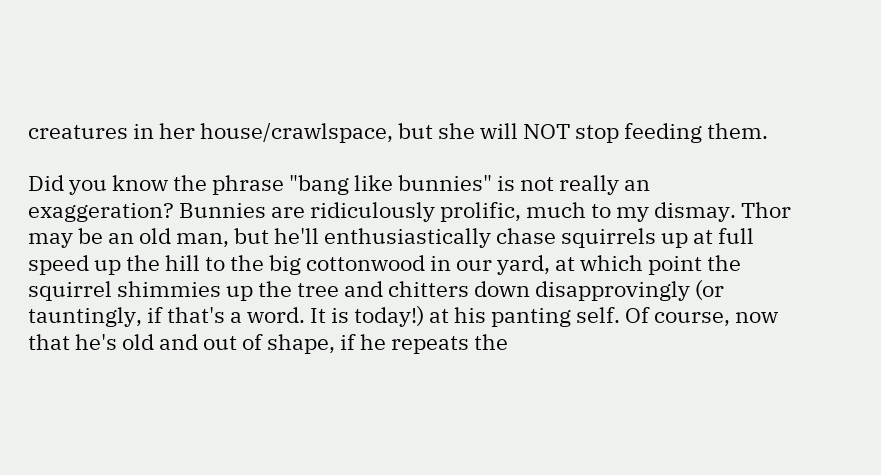creatures in her house/crawlspace, but she will NOT stop feeding them.

Did you know the phrase "bang like bunnies" is not really an exaggeration? Bunnies are ridiculously prolific, much to my dismay. Thor may be an old man, but he'll enthusiastically chase squirrels up at full speed up the hill to the big cottonwood in our yard, at which point the squirrel shimmies up the tree and chitters down disapprovingly (or tauntingly, if that's a word. It is today!) at his panting self. Of course, now that he's old and out of shape, if he repeats the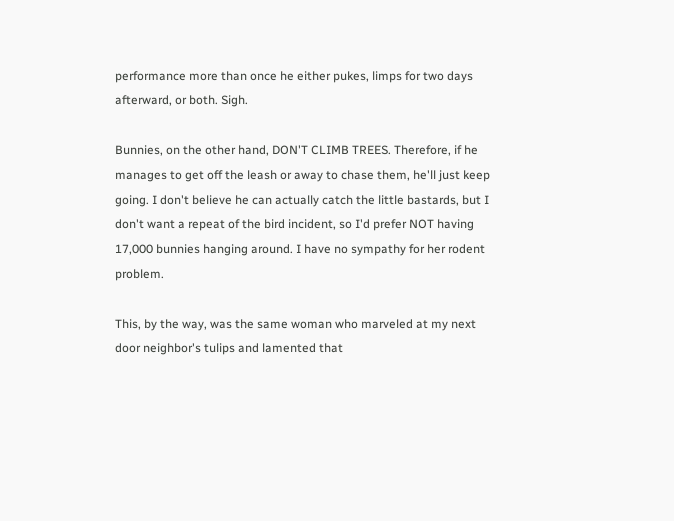performance more than once he either pukes, limps for two days afterward, or both. Sigh.

Bunnies, on the other hand, DON'T CLIMB TREES. Therefore, if he manages to get off the leash or away to chase them, he'll just keep going. I don't believe he can actually catch the little bastards, but I don't want a repeat of the bird incident, so I'd prefer NOT having 17,000 bunnies hanging around. I have no sympathy for her rodent problem.

This, by the way, was the same woman who marveled at my next door neighbor's tulips and lamented that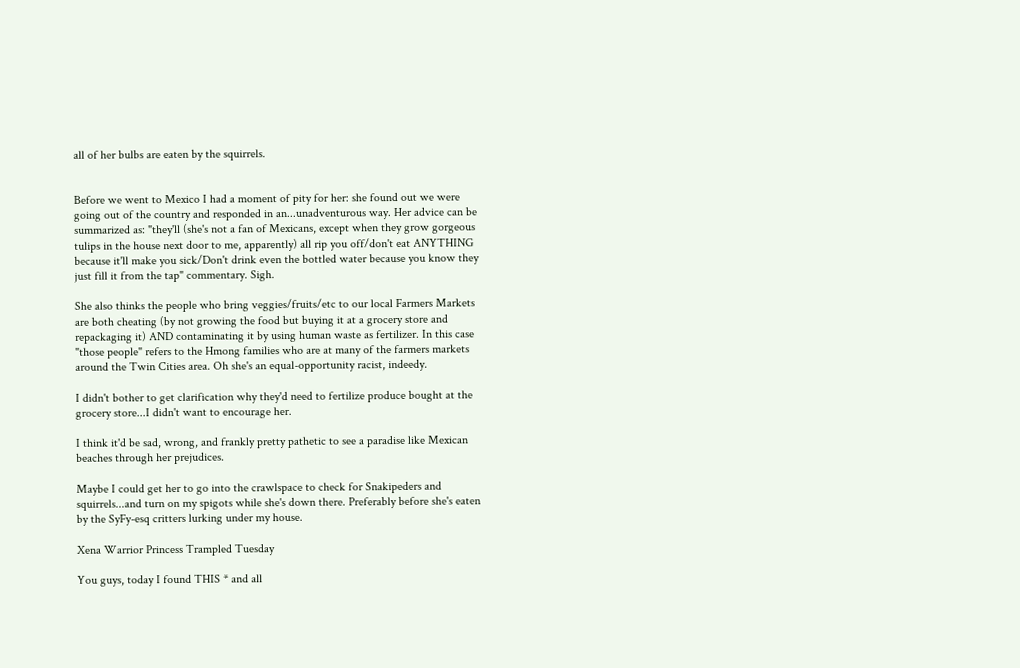all of her bulbs are eaten by the squirrels.


Before we went to Mexico I had a moment of pity for her: she found out we were going out of the country and responded in an...unadventurous way. Her advice can be summarized as: "they'll (she's not a fan of Mexicans, except when they grow gorgeous tulips in the house next door to me, apparently) all rip you off/don't eat ANYTHING because it'll make you sick/Don't drink even the bottled water because you know they just fill it from the tap" commentary. Sigh.

She also thinks the people who bring veggies/fruits/etc to our local Farmers Markets are both cheating (by not growing the food but buying it at a grocery store and repackaging it) AND contaminating it by using human waste as fertilizer. In this case "those people" refers to the Hmong families who are at many of the farmers markets around the Twin Cities area. Oh she's an equal-opportunity racist, indeedy.

I didn't bother to get clarification why they'd need to fertilize produce bought at the grocery store...I didn't want to encourage her.

I think it'd be sad, wrong, and frankly pretty pathetic to see a paradise like Mexican beaches through her prejudices.

Maybe I could get her to go into the crawlspace to check for Snakipeders and squirrels...and turn on my spigots while she's down there. Preferably before she's eaten by the SyFy-esq critters lurking under my house.

Xena Warrior Princess Trampled Tuesday

You guys, today I found THIS * and all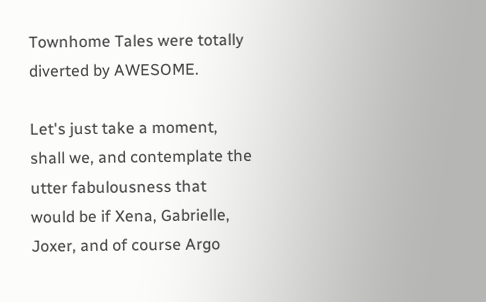Townhome Tales were totally diverted by AWESOME.

Let's just take a moment, shall we, and contemplate the utter fabulousness that would be if Xena, Gabrielle, Joxer, and of course Argo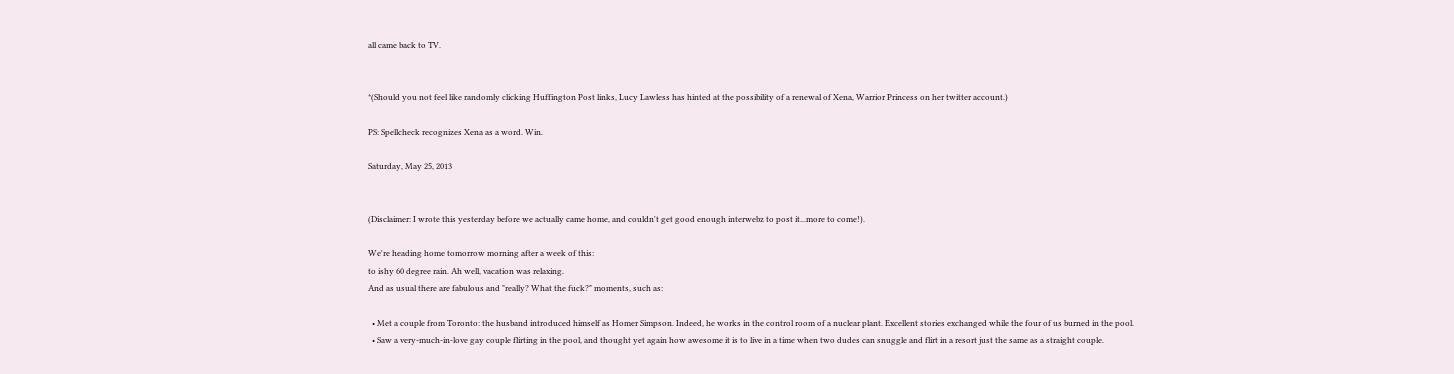all came back to TV.


*(Should you not feel like randomly clicking Huffington Post links, Lucy Lawless has hinted at the possibility of a renewal of Xena, Warrior Princess on her twitter account.)

PS: Spellcheck recognizes Xena as a word. Win.

Saturday, May 25, 2013


(Disclaimer: I wrote this yesterday before we actually came home, and couldn't get good enough interwebz to post it...more to come!).

We're heading home tomorrow morning after a week of this:
to ishy 60 degree rain. Ah well, vacation was relaxing.
And as usual there are fabulous and "really? What the fuck?" moments, such as:

  • Met a couple from Toronto: the husband introduced himself as Homer Simpson. Indeed, he works in the control room of a nuclear plant. Excellent stories exchanged while the four of us burned in the pool.
  • Saw a very-much-in-love gay couple flirting in the pool, and thought yet again how awesome it is to live in a time when two dudes can snuggle and flirt in a resort just the same as a straight couple.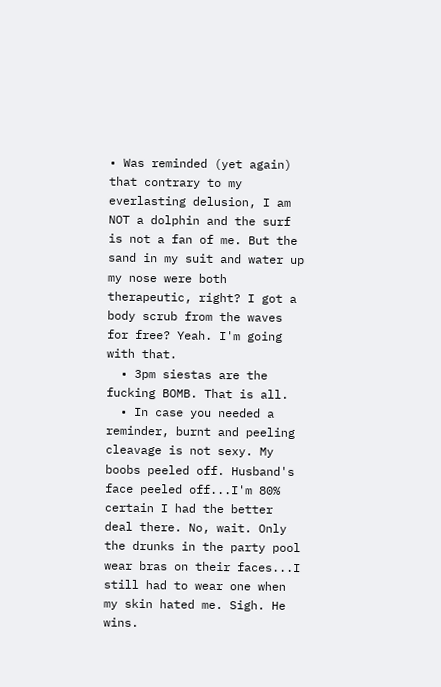• Was reminded (yet again) that contrary to my everlasting delusion, I am NOT a dolphin and the surf is not a fan of me. But the sand in my suit and water up my nose were both therapeutic, right? I got a body scrub from the waves for free? Yeah. I'm going with that.
  • 3pm siestas are the fucking BOMB. That is all.
  • In case you needed a reminder, burnt and peeling cleavage is not sexy. My boobs peeled off. Husband's face peeled off...I'm 80% certain I had the better deal there. No, wait. Only the drunks in the party pool wear bras on their faces...I still had to wear one when my skin hated me. Sigh. He wins.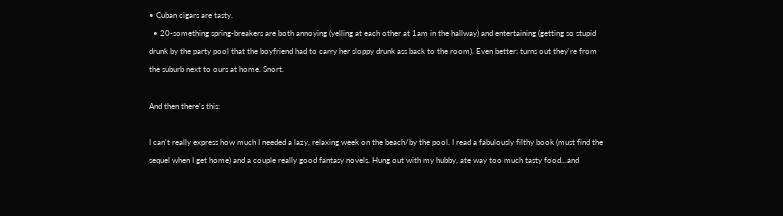• Cuban cigars are tasty.
  • 20-something spring-breakers are both annoying (yelling at each other at 1am in the hallway) and entertaining (getting so stupid drunk by the party pool that the boyfriend had to carry her sloppy drunk ass back to the room). Even better: turns out they're from the suburb next to ours at home. Snort.

And then there's this:

I can't really express how much I needed a lazy, relaxing week on the beach/by the pool. I read a fabulously filthy book (must find the sequel when I get home) and a couple really good fantasy novels. Hung out with my hubby, ate way too much tasty food...and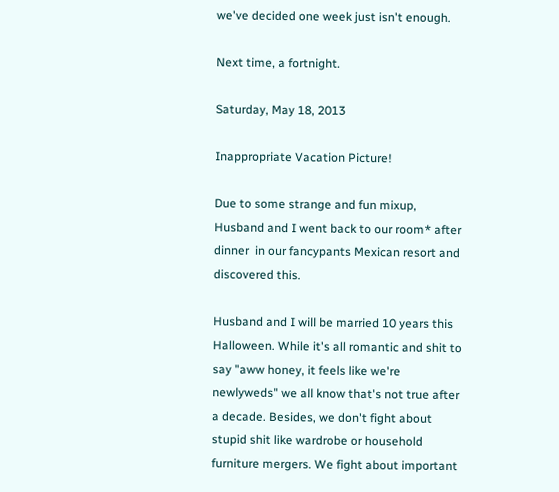we've decided one week just isn't enough.

Next time, a fortnight.

Saturday, May 18, 2013

Inappropriate Vacation Picture!

Due to some strange and fun mixup, Husband and I went back to our room* after dinner  in our fancypants Mexican resort and discovered this.

Husband and I will be married 10 years this Halloween. While it's all romantic and shit to say "aww honey, it feels like we're newlyweds" we all know that's not true after a decade. Besides, we don't fight about stupid shit like wardrobe or household furniture mergers. We fight about important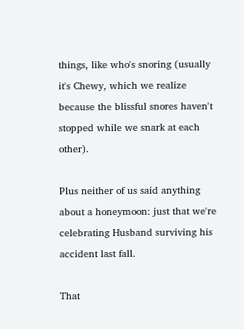things, like who's snoring (usually it's Chewy, which we realize because the blissful snores haven't stopped while we snark at each other).

Plus neither of us said anything about a honeymoon: just that we're celebrating Husband surviving his accident last fall.

That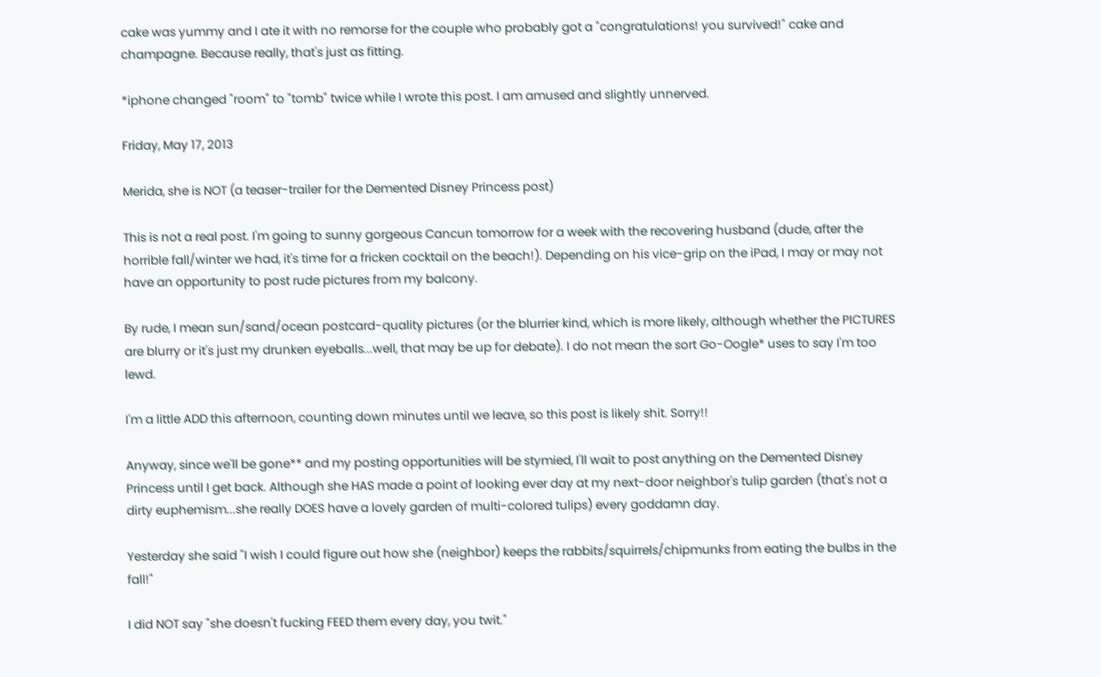cake was yummy and I ate it with no remorse for the couple who probably got a "congratulations! you survived!" cake and champagne. Because really, that's just as fitting.

*iphone changed "room" to "tomb" twice while I wrote this post. I am amused and slightly unnerved.

Friday, May 17, 2013

Merida, she is NOT (a teaser-trailer for the Demented Disney Princess post)

This is not a real post. I'm going to sunny gorgeous Cancun tomorrow for a week with the recovering husband (dude, after the horrible fall/winter we had, it's time for a fricken cocktail on the beach!). Depending on his vice-grip on the iPad, I may or may not have an opportunity to post rude pictures from my balcony.

By rude, I mean sun/sand/ocean postcard-quality pictures (or the blurrier kind, which is more likely, although whether the PICTURES are blurry or it's just my drunken eyeballs...well, that may be up for debate). I do not mean the sort Go-Oogle* uses to say I'm too lewd.

I'm a little ADD this afternoon, counting down minutes until we leave, so this post is likely shit. Sorry!!

Anyway, since we'll be gone** and my posting opportunities will be stymied, I'll wait to post anything on the Demented Disney Princess until I get back. Although she HAS made a point of looking ever day at my next-door neighbor's tulip garden (that's not a dirty euphemism...she really DOES have a lovely garden of multi-colored tulips) every goddamn day.

Yesterday she said "I wish I could figure out how she (neighbor) keeps the rabbits/squirrels/chipmunks from eating the bulbs in the fall!"

I did NOT say "she doesn't fucking FEED them every day, you twit."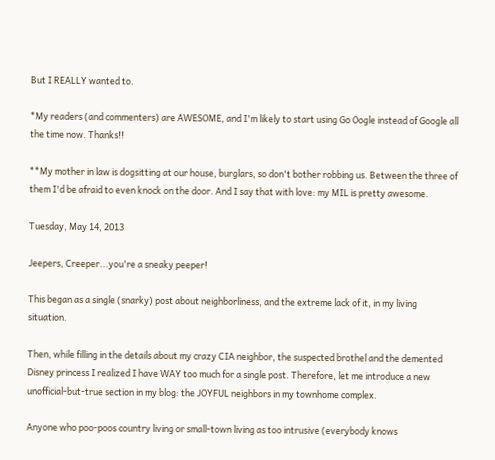But I REALLY wanted to.

*My readers (and commenters) are AWESOME, and I'm likely to start using Go Oogle instead of Google all the time now. Thanks!!

**My mother in law is dogsitting at our house, burglars, so don't bother robbing us. Between the three of them I'd be afraid to even knock on the door. And I say that with love: my MIL is pretty awesome.

Tuesday, May 14, 2013

Jeepers, Creeper...you're a sneaky peeper!

This began as a single (snarky) post about neighborliness, and the extreme lack of it, in my living situation.

Then, while filling in the details about my crazy CIA neighbor, the suspected brothel and the demented Disney princess I realized I have WAY too much for a single post. Therefore, let me introduce a new unofficial-but-true section in my blog: the JOYFUL neighbors in my townhome complex.

Anyone who poo-poos country living or small-town living as too intrusive (everybody knows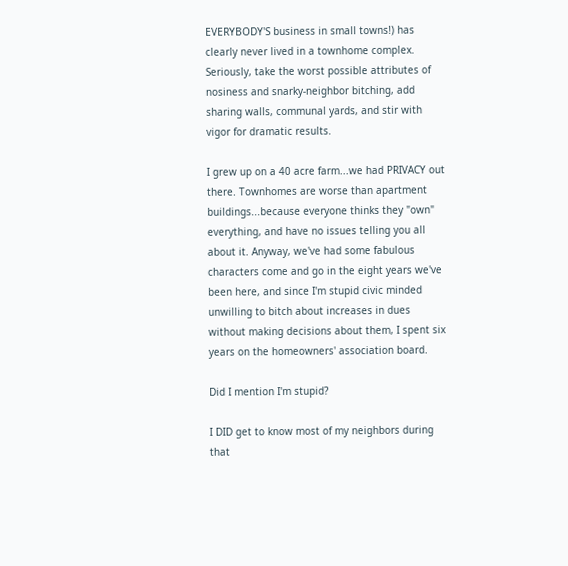EVERYBODY'S business in small towns!) has clearly never lived in a townhome complex. Seriously, take the worst possible attributes of nosiness and snarky-neighbor bitching, add sharing walls, communal yards, and stir with vigor for dramatic results.

I grew up on a 40 acre farm...we had PRIVACY out there. Townhomes are worse than apartment buildings...because everyone thinks they "own" everything, and have no issues telling you all about it. Anyway, we've had some fabulous characters come and go in the eight years we've been here, and since I'm stupid civic minded unwilling to bitch about increases in dues without making decisions about them, I spent six years on the homeowners' association board.

Did I mention I'm stupid?

I DID get to know most of my neighbors during that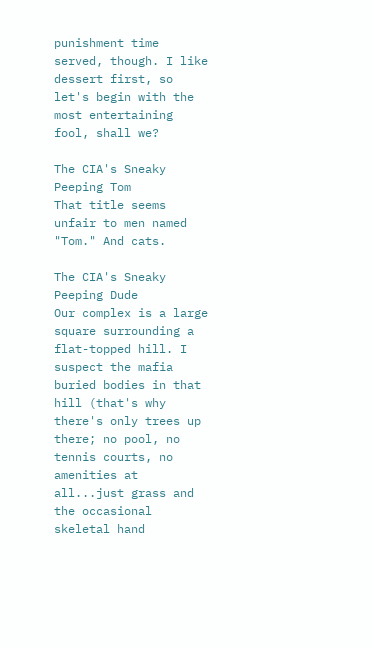punishment time served, though. I like dessert first, so let's begin with the most entertaining fool, shall we?

The CIA's Sneaky Peeping Tom
That title seems unfair to men named "Tom." And cats.

The CIA's Sneaky Peeping Dude
Our complex is a large square surrounding a flat-topped hill. I suspect the mafia buried bodies in that hill (that's why there's only trees up there; no pool, no tennis courts, no amenities at all...just grass and the occasional skeletal hand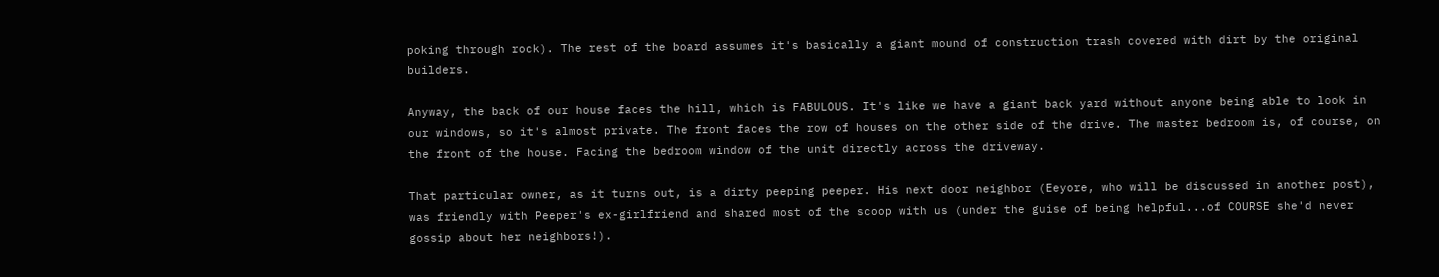poking through rock). The rest of the board assumes it's basically a giant mound of construction trash covered with dirt by the original builders.

Anyway, the back of our house faces the hill, which is FABULOUS. It's like we have a giant back yard without anyone being able to look in our windows, so it's almost private. The front faces the row of houses on the other side of the drive. The master bedroom is, of course, on the front of the house. Facing the bedroom window of the unit directly across the driveway.

That particular owner, as it turns out, is a dirty peeping peeper. His next door neighbor (Eeyore, who will be discussed in another post), was friendly with Peeper's ex-girlfriend and shared most of the scoop with us (under the guise of being helpful...of COURSE she'd never gossip about her neighbors!).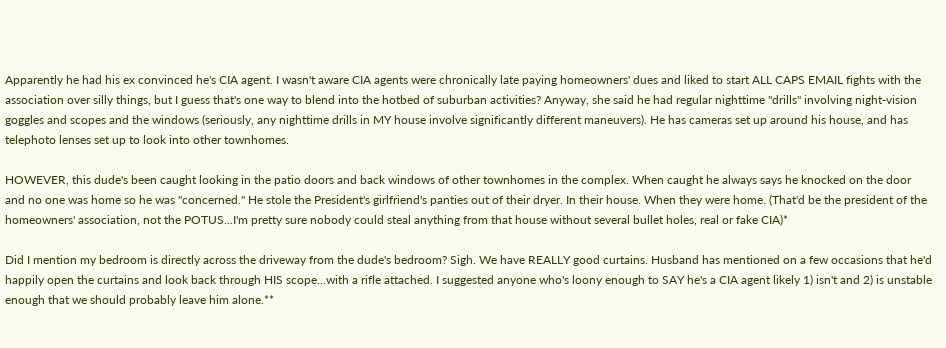Apparently he had his ex convinced he's CIA agent. I wasn't aware CIA agents were chronically late paying homeowners' dues and liked to start ALL CAPS EMAIL fights with the association over silly things, but I guess that's one way to blend into the hotbed of suburban activities? Anyway, she said he had regular nighttime "drills" involving night-vision goggles and scopes and the windows (seriously, any nighttime drills in MY house involve significantly different maneuvers). He has cameras set up around his house, and has telephoto lenses set up to look into other townhomes.

HOWEVER, this dude's been caught looking in the patio doors and back windows of other townhomes in the complex. When caught he always says he knocked on the door and no one was home so he was "concerned." He stole the President's girlfriend's panties out of their dryer. In their house. When they were home. (That'd be the president of the homeowners' association, not the POTUS...I'm pretty sure nobody could steal anything from that house without several bullet holes, real or fake CIA)*

Did I mention my bedroom is directly across the driveway from the dude's bedroom? Sigh. We have REALLY good curtains. Husband has mentioned on a few occasions that he'd happily open the curtains and look back through HIS scope...with a rifle attached. I suggested anyone who's loony enough to SAY he's a CIA agent likely 1) isn't and 2) is unstable enough that we should probably leave him alone.**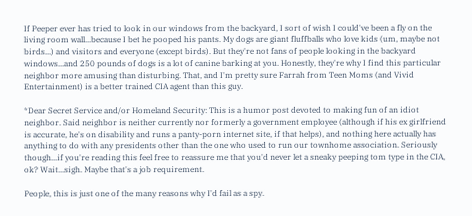If Peeper ever has tried to look in our windows from the backyard, I sort of wish I could've been a fly on the living room wall...because I bet he pooped his pants. My dogs are giant fluffballs who love kids (um, maybe not birds...) and visitors and everyone (except birds). But they're not fans of people looking in the backyard windows...and 250 pounds of dogs is a lot of canine barking at you. Honestly, they're why I find this particular neighbor more amusing than disturbing. That, and I'm pretty sure Farrah from Teen Moms (and Vivid Entertainment) is a better trained CIA agent than this guy.

*Dear Secret Service and/or Homeland Security: This is a humor post devoted to making fun of an idiot neighbor. Said neighbor is neither currently nor formerly a government employee (although if his ex girlfriend is accurate, he's on disability and runs a panty-porn internet site, if that helps), and nothing here actually has anything to do with any presidents other than the one who used to run our townhome association. Seriously though...if you're reading this feel free to reassure me that you'd never let a sneaky peeping tom type in the CIA, ok? Wait...sigh. Maybe that's a job requirement.

People, this is just one of the many reasons why I'd fail as a spy.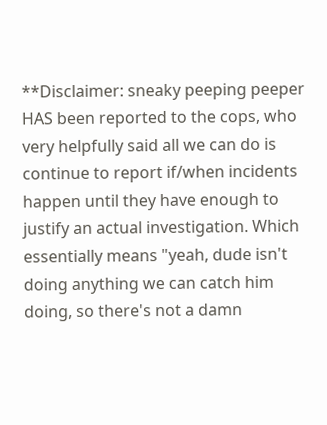**Disclaimer: sneaky peeping peeper HAS been reported to the cops, who very helpfully said all we can do is continue to report if/when incidents happen until they have enough to justify an actual investigation. Which essentially means "yeah, dude isn't doing anything we can catch him doing, so there's not a damn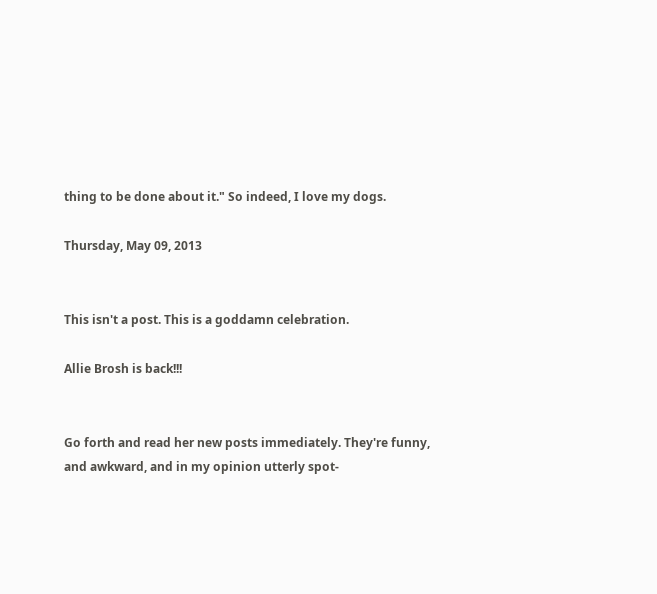thing to be done about it." So indeed, I love my dogs.

Thursday, May 09, 2013


This isn't a post. This is a goddamn celebration.

Allie Brosh is back!!!


Go forth and read her new posts immediately. They're funny, and awkward, and in my opinion utterly spot-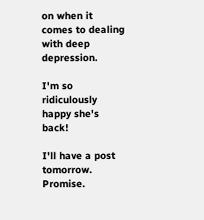on when it comes to dealing with deep depression.

I'm so ridiculously happy she's back!

I'll have a post tomorrow. Promise.